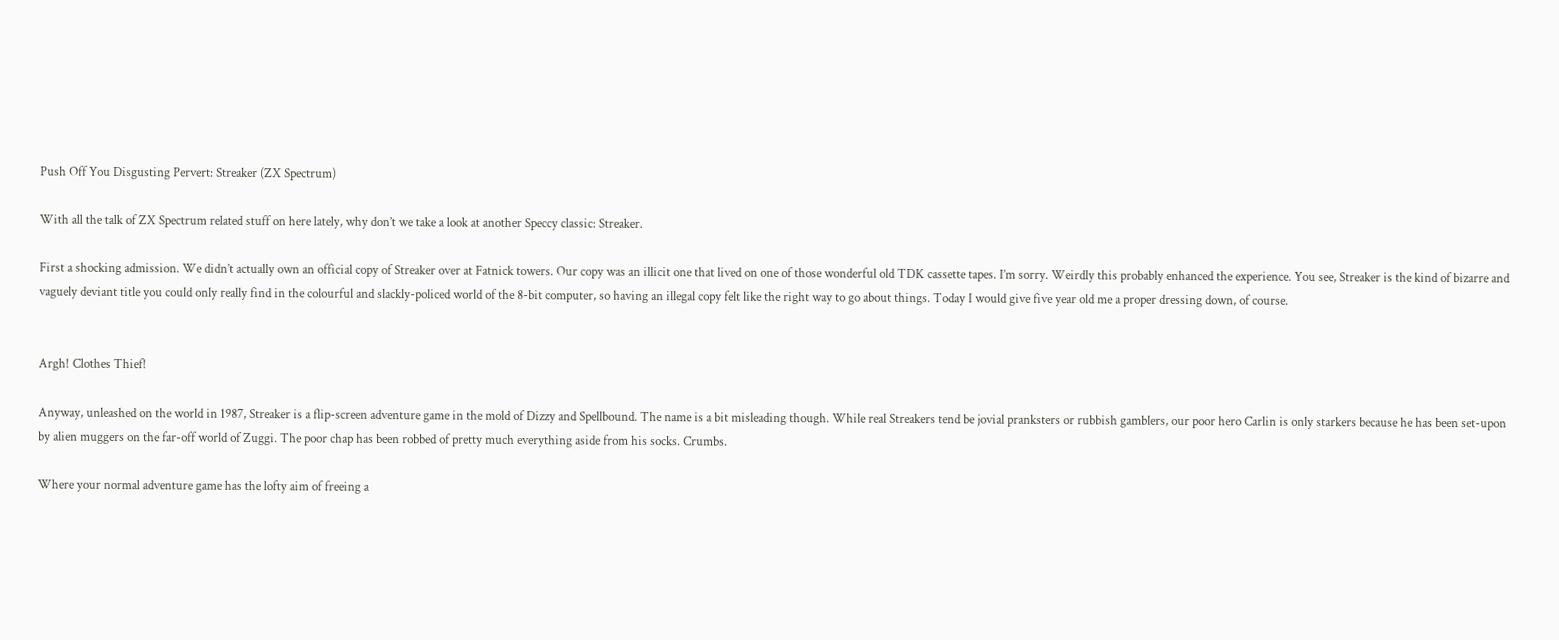Push Off You Disgusting Pervert: Streaker (ZX Spectrum)

With all the talk of ZX Spectrum related stuff on here lately, why don’t we take a look at another Speccy classic: Streaker.

First a shocking admission. We didn’t actually own an official copy of Streaker over at Fatnick towers. Our copy was an illicit one that lived on one of those wonderful old TDK cassette tapes. I’m sorry. Weirdly this probably enhanced the experience. You see, Streaker is the kind of bizarre and vaguely deviant title you could only really find in the colourful and slackly-policed world of the 8-bit computer, so having an illegal copy felt like the right way to go about things. Today I would give five year old me a proper dressing down, of course.


Argh! Clothes Thief!

Anyway, unleashed on the world in 1987, Streaker is a flip-screen adventure game in the mold of Dizzy and Spellbound. The name is a bit misleading though. While real Streakers tend be jovial pranksters or rubbish gamblers, our poor hero Carlin is only starkers because he has been set-upon by alien muggers on the far-off world of Zuggi. The poor chap has been robbed of pretty much everything aside from his socks. Crumbs.

Where your normal adventure game has the lofty aim of freeing a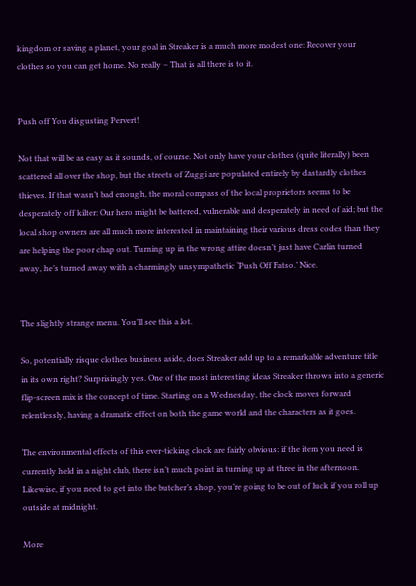kingdom or saving a planet, your goal in Streaker is a much more modest one: Recover your clothes so you can get home. No really – That is all there is to it.


Push off You disgusting Pervert!

Not that will be as easy as it sounds, of course. Not only have your clothes (quite literally) been scattered all over the shop, but the streets of Zuggi are populated entirely by dastardly clothes thieves. If that wasn’t bad enough, the moral compass of the local proprietors seems to be desperately off kilter: Our hero might be battered, vulnerable and desperately in need of aid; but the local shop owners are all much more interested in maintaining their various dress codes than they are helping the poor chap out. Turning up in the wrong attire doesn’t just have Carlin turned away, he’s turned away with a charmingly unsympathetic ‘Push Off Fatso.’ Nice.


The slightly strange menu. You’ll see this a lot.

So, potentially risque clothes business aside, does Streaker add up to a remarkable adventure title in its own right? Surprisingly yes. One of the most interesting ideas Streaker throws into a generic flip-screen mix is the concept of time. Starting on a Wednesday, the clock moves forward relentlessly, having a dramatic effect on both the game world and the characters as it goes.

The environmental effects of this ever-ticking clock are fairly obvious: if the item you need is currently held in a night club, there isn’t much point in turning up at three in the afternoon. Likewise, if you need to get into the butcher’s shop, you’re going to be out of luck if you roll up outside at midnight.

More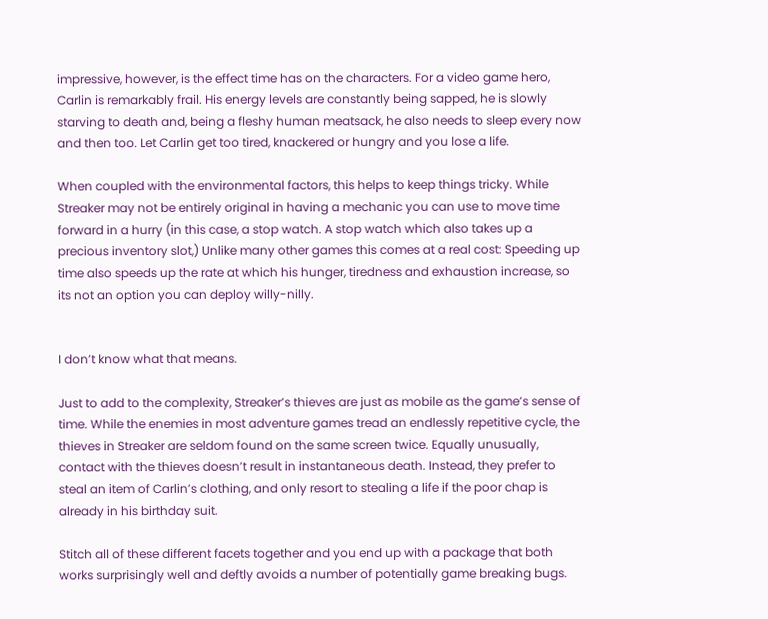impressive, however, is the effect time has on the characters. For a video game hero, Carlin is remarkably frail. His energy levels are constantly being sapped, he is slowly starving to death and, being a fleshy human meatsack, he also needs to sleep every now and then too. Let Carlin get too tired, knackered or hungry and you lose a life.

When coupled with the environmental factors, this helps to keep things tricky. While Streaker may not be entirely original in having a mechanic you can use to move time forward in a hurry (in this case, a stop watch. A stop watch which also takes up a precious inventory slot,) Unlike many other games this comes at a real cost: Speeding up time also speeds up the rate at which his hunger, tiredness and exhaustion increase, so its not an option you can deploy willy-nilly.


I don’t know what that means.

Just to add to the complexity, Streaker’s thieves are just as mobile as the game’s sense of time. While the enemies in most adventure games tread an endlessly repetitive cycle, the thieves in Streaker are seldom found on the same screen twice. Equally unusually, contact with the thieves doesn’t result in instantaneous death. Instead, they prefer to steal an item of Carlin’s clothing, and only resort to stealing a life if the poor chap is already in his birthday suit.

Stitch all of these different facets together and you end up with a package that both works surprisingly well and deftly avoids a number of potentially game breaking bugs.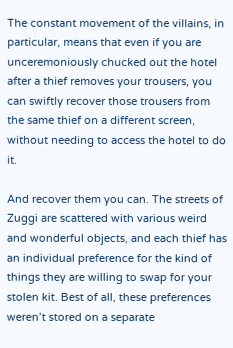The constant movement of the villains, in particular, means that even if you are unceremoniously chucked out the hotel after a thief removes your trousers, you can swiftly recover those trousers from the same thief on a different screen, without needing to access the hotel to do it.

And recover them you can. The streets of Zuggi are scattered with various weird and wonderful objects, and each thief has an individual preference for the kind of things they are willing to swap for your stolen kit. Best of all, these preferences weren’t stored on a separate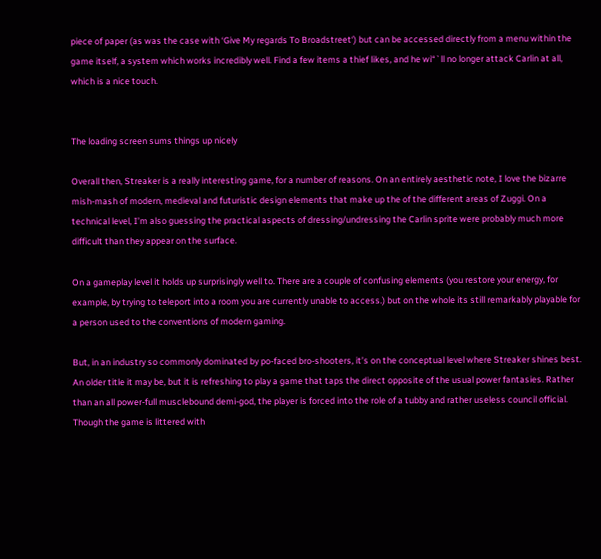piece of paper (as was the case with ‘Give My regards To Broadstreet‘) but can be accessed directly from a menu within the game itself, a system which works incredibly well. Find a few items a thief likes, and he wi“`ll no longer attack Carlin at all, which is a nice touch.


The loading screen sums things up nicely

Overall then, Streaker is a really interesting game, for a number of reasons. On an entirely aesthetic note, I love the bizarre mish-mash of modern, medieval and futuristic design elements that make up the of the different areas of Zuggi. On a technical level, I’m also guessing the practical aspects of dressing/undressing the Carlin sprite were probably much more difficult than they appear on the surface.

On a gameplay level it holds up surprisingly well to. There are a couple of confusing elements (you restore your energy, for example, by trying to teleport into a room you are currently unable to access.) but on the whole its still remarkably playable for a person used to the conventions of modern gaming.

But, in an industry so commonly dominated by po-faced bro-shooters, it’s on the conceptual level where Streaker shines best. An older title it may be, but it is refreshing to play a game that taps the direct opposite of the usual power fantasies. Rather than an all power-full musclebound demi-god, the player is forced into the role of a tubby and rather useless council official. Though the game is littered with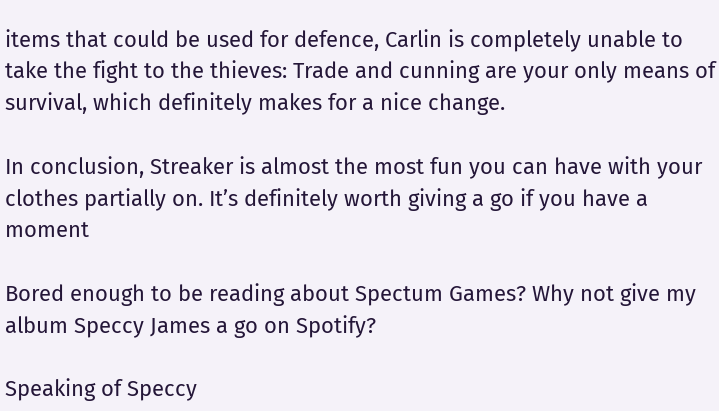items that could be used for defence, Carlin is completely unable to take the fight to the thieves: Trade and cunning are your only means of survival, which definitely makes for a nice change.

In conclusion, Streaker is almost the most fun you can have with your clothes partially on. It’s definitely worth giving a go if you have a moment

Bored enough to be reading about Spectum Games? Why not give my album Speccy James a go on Spotify?

Speaking of Speccy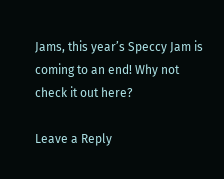Jams, this year’s Speccy Jam is coming to an end! Why not check it out here?

Leave a Reply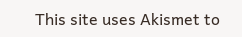This site uses Akismet to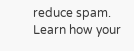reduce spam. Learn how your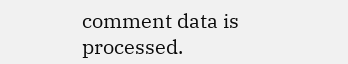comment data is processed.